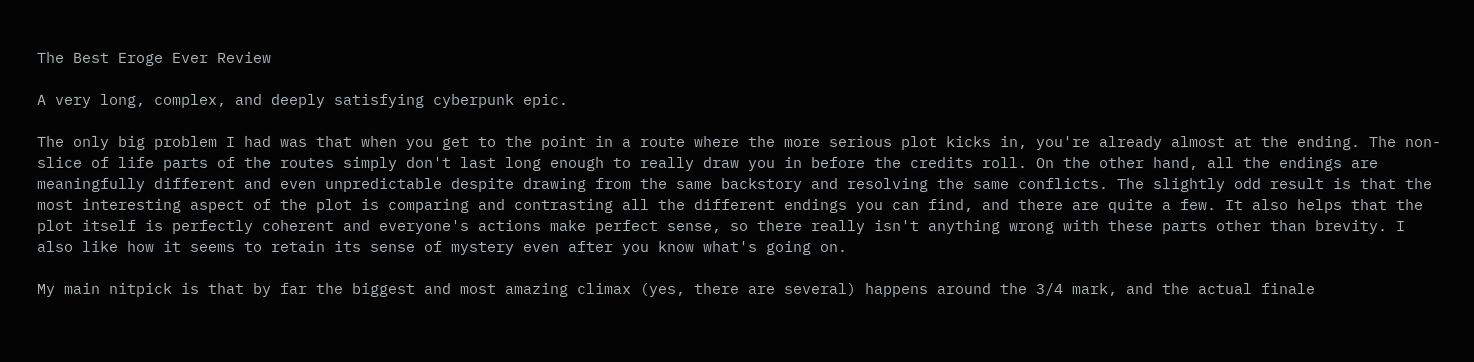The Best Eroge Ever Review

A very long, complex, and deeply satisfying cyberpunk epic.

The only big problem I had was that when you get to the point in a route where the more serious plot kicks in, you're already almost at the ending. The non-slice of life parts of the routes simply don't last long enough to really draw you in before the credits roll. On the other hand, all the endings are meaningfully different and even unpredictable despite drawing from the same backstory and resolving the same conflicts. The slightly odd result is that the most interesting aspect of the plot is comparing and contrasting all the different endings you can find, and there are quite a few. It also helps that the plot itself is perfectly coherent and everyone's actions make perfect sense, so there really isn't anything wrong with these parts other than brevity. I also like how it seems to retain its sense of mystery even after you know what's going on.

My main nitpick is that by far the biggest and most amazing climax (yes, there are several) happens around the 3/4 mark, and the actual finale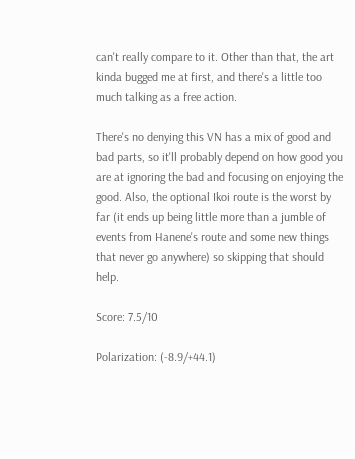can't really compare to it. Other than that, the art kinda bugged me at first, and there's a little too much talking as a free action.

There's no denying this VN has a mix of good and bad parts, so it'll probably depend on how good you are at ignoring the bad and focusing on enjoying the good. Also, the optional Ikoi route is the worst by far (it ends up being little more than a jumble of events from Hanene's route and some new things that never go anywhere) so skipping that should help.

Score: 7.5/10

Polarization: (-8.9/+44.1)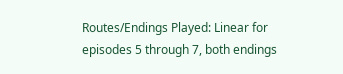Routes/Endings Played: Linear for episodes 5 through 7, both endings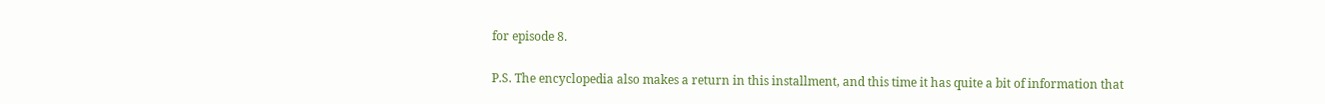for episode 8.

P.S. The encyclopedia also makes a return in this installment, and this time it has quite a bit of information that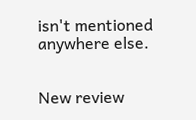isn't mentioned anywhere else.


New review